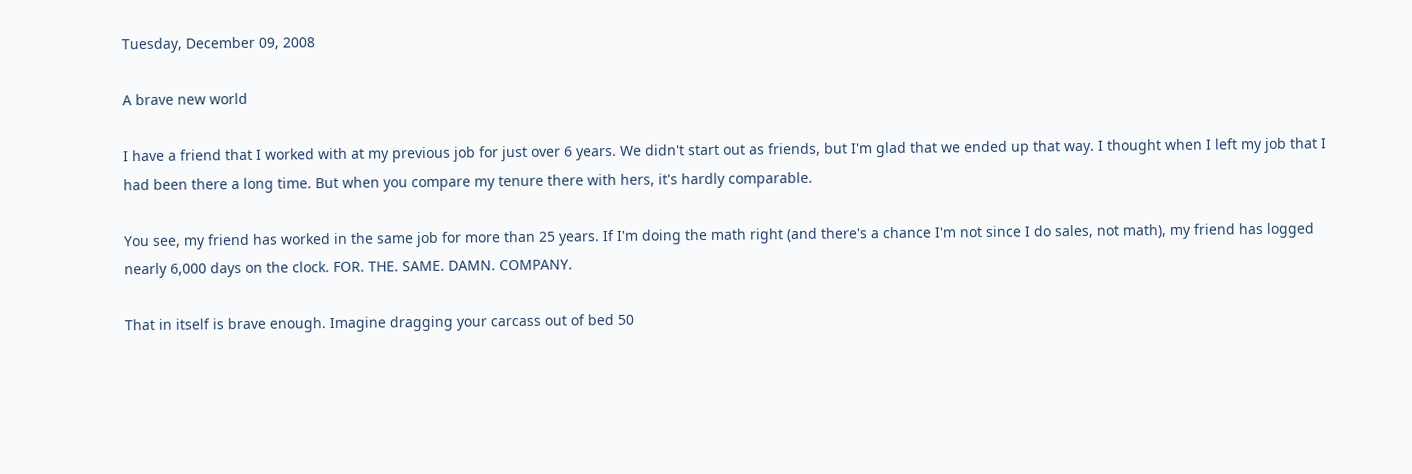Tuesday, December 09, 2008

A brave new world

I have a friend that I worked with at my previous job for just over 6 years. We didn't start out as friends, but I'm glad that we ended up that way. I thought when I left my job that I had been there a long time. But when you compare my tenure there with hers, it's hardly comparable.

You see, my friend has worked in the same job for more than 25 years. If I'm doing the math right (and there's a chance I'm not since I do sales, not math), my friend has logged nearly 6,000 days on the clock. FOR. THE. SAME. DAMN. COMPANY.

That in itself is brave enough. Imagine dragging your carcass out of bed 50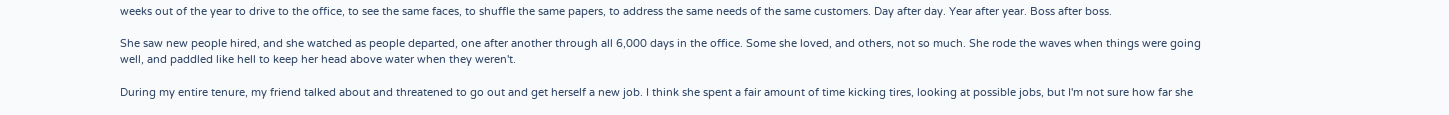weeks out of the year to drive to the office, to see the same faces, to shuffle the same papers, to address the same needs of the same customers. Day after day. Year after year. Boss after boss.

She saw new people hired, and she watched as people departed, one after another through all 6,000 days in the office. Some she loved, and others, not so much. She rode the waves when things were going well, and paddled like hell to keep her head above water when they weren't.

During my entire tenure, my friend talked about and threatened to go out and get herself a new job. I think she spent a fair amount of time kicking tires, looking at possible jobs, but I'm not sure how far she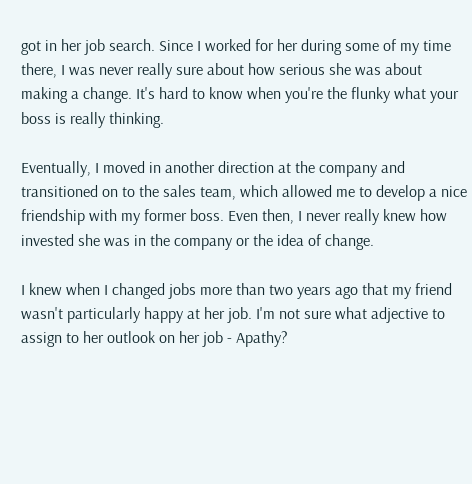got in her job search. Since I worked for her during some of my time there, I was never really sure about how serious she was about making a change. It's hard to know when you're the flunky what your boss is really thinking.

Eventually, I moved in another direction at the company and transitioned on to the sales team, which allowed me to develop a nice friendship with my former boss. Even then, I never really knew how invested she was in the company or the idea of change.

I knew when I changed jobs more than two years ago that my friend wasn't particularly happy at her job. I'm not sure what adjective to assign to her outlook on her job - Apathy?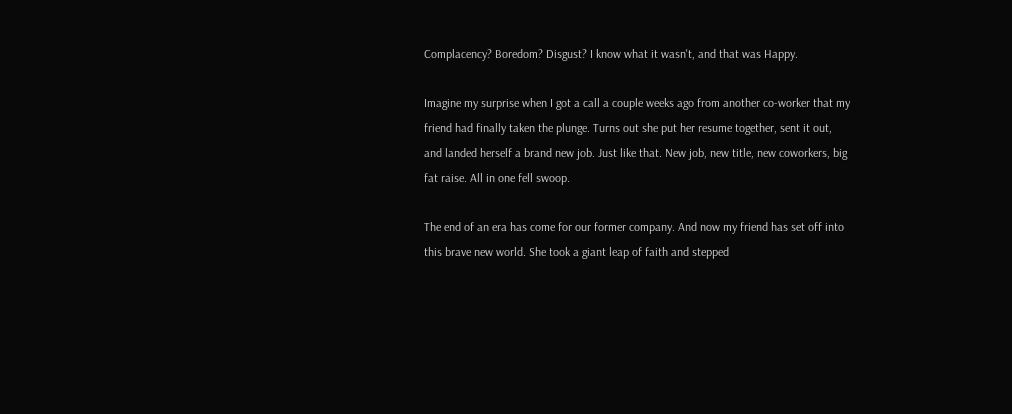Complacency? Boredom? Disgust? I know what it wasn't, and that was Happy.

Imagine my surprise when I got a call a couple weeks ago from another co-worker that my friend had finally taken the plunge. Turns out she put her resume together, sent it out, and landed herself a brand new job. Just like that. New job, new title, new coworkers, big fat raise. All in one fell swoop.

The end of an era has come for our former company. And now my friend has set off into this brave new world. She took a giant leap of faith and stepped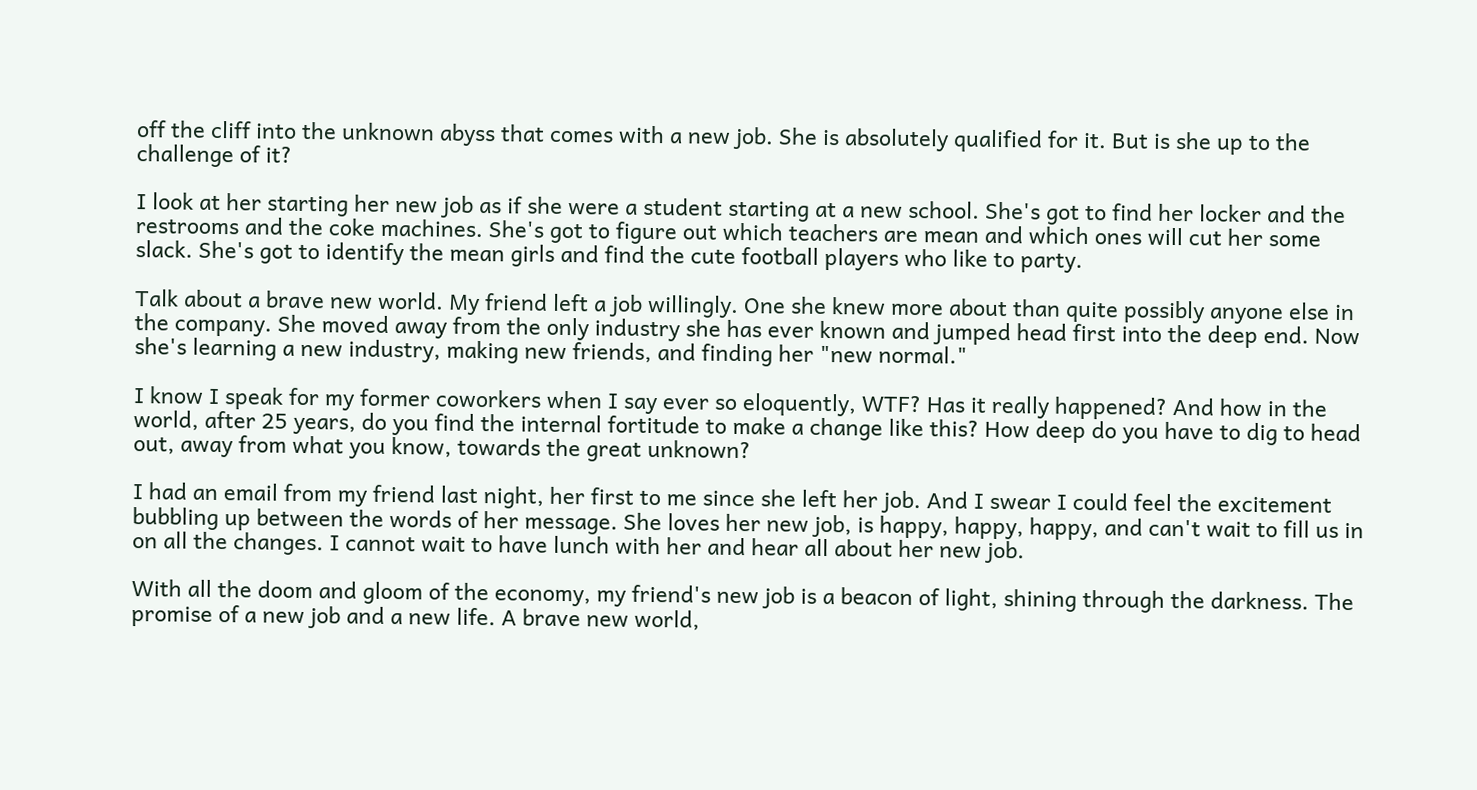off the cliff into the unknown abyss that comes with a new job. She is absolutely qualified for it. But is she up to the challenge of it?

I look at her starting her new job as if she were a student starting at a new school. She's got to find her locker and the restrooms and the coke machines. She's got to figure out which teachers are mean and which ones will cut her some slack. She's got to identify the mean girls and find the cute football players who like to party.

Talk about a brave new world. My friend left a job willingly. One she knew more about than quite possibly anyone else in the company. She moved away from the only industry she has ever known and jumped head first into the deep end. Now she's learning a new industry, making new friends, and finding her "new normal."

I know I speak for my former coworkers when I say ever so eloquently, WTF? Has it really happened? And how in the world, after 25 years, do you find the internal fortitude to make a change like this? How deep do you have to dig to head out, away from what you know, towards the great unknown?

I had an email from my friend last night, her first to me since she left her job. And I swear I could feel the excitement bubbling up between the words of her message. She loves her new job, is happy, happy, happy, and can't wait to fill us in on all the changes. I cannot wait to have lunch with her and hear all about her new job.

With all the doom and gloom of the economy, my friend's new job is a beacon of light, shining through the darkness. The promise of a new job and a new life. A brave new world,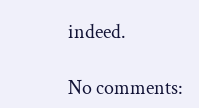indeed.

No comments: